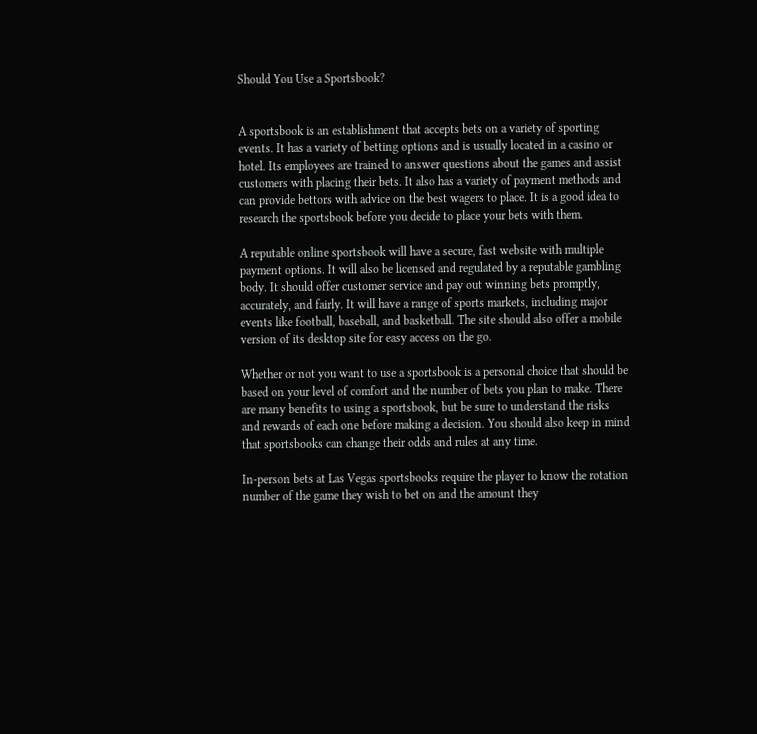Should You Use a Sportsbook?


A sportsbook is an establishment that accepts bets on a variety of sporting events. It has a variety of betting options and is usually located in a casino or hotel. Its employees are trained to answer questions about the games and assist customers with placing their bets. It also has a variety of payment methods and can provide bettors with advice on the best wagers to place. It is a good idea to research the sportsbook before you decide to place your bets with them.

A reputable online sportsbook will have a secure, fast website with multiple payment options. It will also be licensed and regulated by a reputable gambling body. It should offer customer service and pay out winning bets promptly, accurately, and fairly. It will have a range of sports markets, including major events like football, baseball, and basketball. The site should also offer a mobile version of its desktop site for easy access on the go.

Whether or not you want to use a sportsbook is a personal choice that should be based on your level of comfort and the number of bets you plan to make. There are many benefits to using a sportsbook, but be sure to understand the risks and rewards of each one before making a decision. You should also keep in mind that sportsbooks can change their odds and rules at any time.

In-person bets at Las Vegas sportsbooks require the player to know the rotation number of the game they wish to bet on and the amount they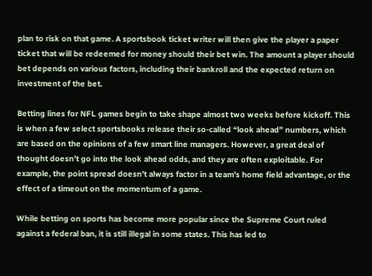plan to risk on that game. A sportsbook ticket writer will then give the player a paper ticket that will be redeemed for money should their bet win. The amount a player should bet depends on various factors, including their bankroll and the expected return on investment of the bet.

Betting lines for NFL games begin to take shape almost two weeks before kickoff. This is when a few select sportsbooks release their so-called “look ahead” numbers, which are based on the opinions of a few smart line managers. However, a great deal of thought doesn’t go into the look ahead odds, and they are often exploitable. For example, the point spread doesn’t always factor in a team’s home field advantage, or the effect of a timeout on the momentum of a game.

While betting on sports has become more popular since the Supreme Court ruled against a federal ban, it is still illegal in some states. This has led to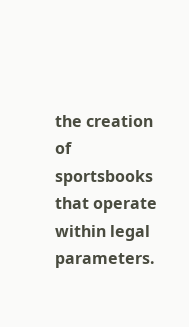the creation of sportsbooks that operate within legal parameters.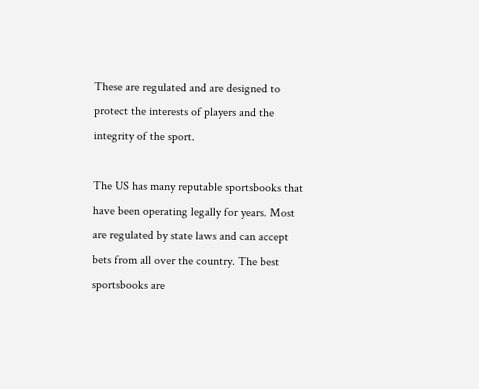These are regulated and are designed to protect the interests of players and the integrity of the sport.

The US has many reputable sportsbooks that have been operating legally for years. Most are regulated by state laws and can accept bets from all over the country. The best sportsbooks are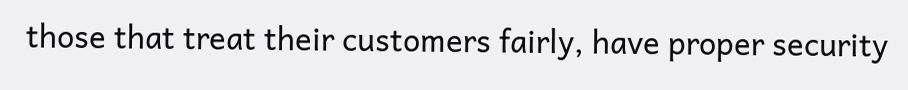those that treat their customers fairly, have proper security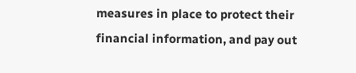measures in place to protect their financial information, and pay out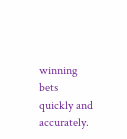winning bets quickly and accurately.